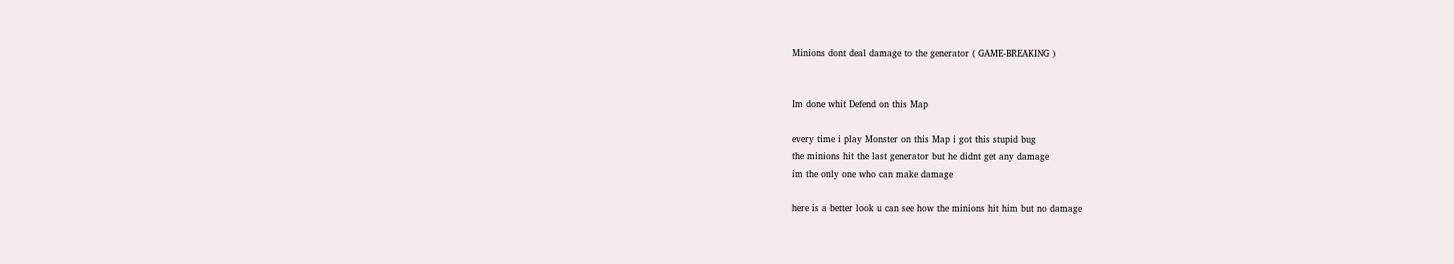Minions dont deal damage to the generator ( GAME-BREAKING )


Im done whit Defend on this Map

every time i play Monster on this Map i got this stupid bug
the minions hit the last generator but he didnt get any damage
im the only one who can make damage

here is a better look u can see how the minions hit him but no damage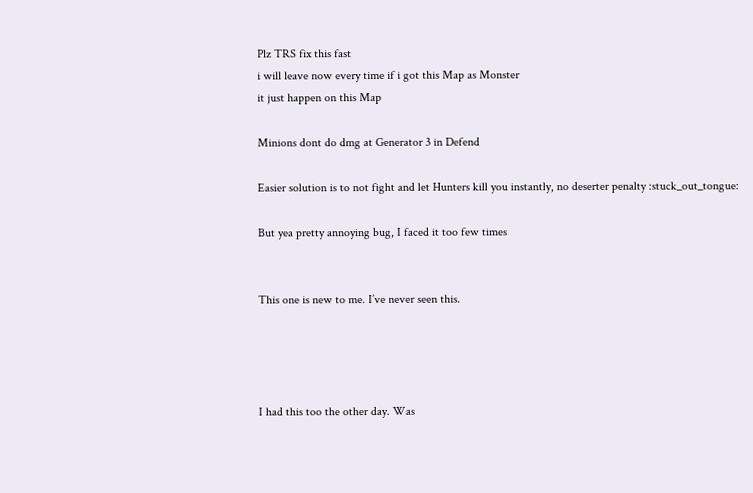Plz TRS fix this fast
i will leave now every time if i got this Map as Monster
it just happen on this Map

Minions dont do dmg at Generator 3 in Defend

Easier solution is to not fight and let Hunters kill you instantly, no deserter penalty :stuck_out_tongue:

But yea pretty annoying bug, I faced it too few times


This one is new to me. I’ve never seen this.




I had this too the other day. Was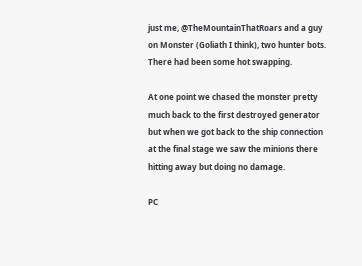just me, @TheMountainThatRoars and a guy on Monster (Goliath I think), two hunter bots. There had been some hot swapping.

At one point we chased the monster pretty much back to the first destroyed generator but when we got back to the ship connection at the final stage we saw the minions there hitting away but doing no damage.

PC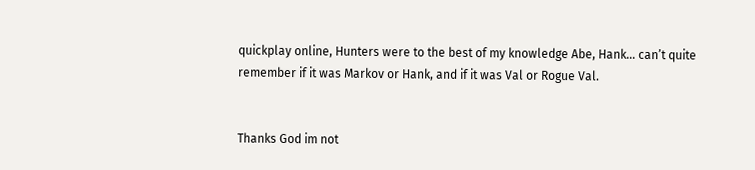quickplay online, Hunters were to the best of my knowledge Abe, Hank… can’t quite remember if it was Markov or Hank, and if it was Val or Rogue Val.


Thanks God im not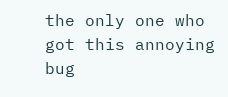the only one who got this annoying bug